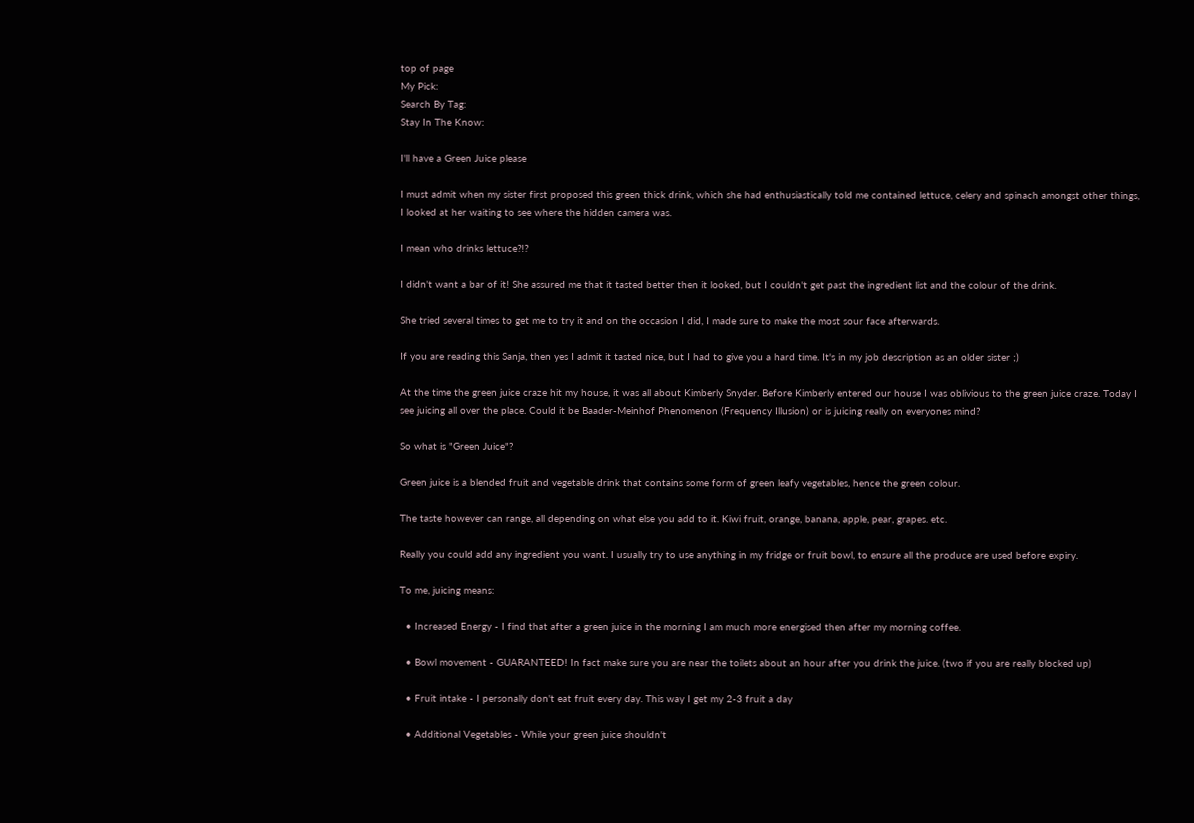top of page
My Pick:
Search By Tag:
Stay In The Know:

I'll have a Green Juice please

I must admit when my sister first proposed this green thick drink, which she had enthusiastically told me contained lettuce, celery and spinach amongst other things, I looked at her waiting to see where the hidden camera was.

I mean who drinks lettuce?!?

I didn't want a bar of it! She assured me that it tasted better then it looked, but I couldn't get past the ingredient list and the colour of the drink.

She tried several times to get me to try it and on the occasion I did, I made sure to make the most sour face afterwards.

If you are reading this Sanja, then yes I admit it tasted nice, but I had to give you a hard time. It's in my job description as an older sister ;)

At the time the green juice craze hit my house, it was all about Kimberly Snyder. Before Kimberly entered our house I was oblivious to the green juice craze. Today I see juicing all over the place. Could it be Baader-Meinhof Phenomenon (Frequency Illusion) or is juicing really on everyones mind?

So what is "Green Juice"?

Green juice is a blended fruit and vegetable drink that contains some form of green leafy vegetables, hence the green colour.

The taste however can range, all depending on what else you add to it. Kiwi fruit, orange, banana, apple, pear, grapes. etc.

Really you could add any ingredient you want. I usually try to use anything in my fridge or fruit bowl, to ensure all the produce are used before expiry.

To me, juicing means:

  • Increased Energy - I find that after a green juice in the morning I am much more energised then after my morning coffee.

  • Bowl movement - GUARANTEED! In fact make sure you are near the toilets about an hour after you drink the juice. (two if you are really blocked up)

  • Fruit intake - I personally don't eat fruit every day. This way I get my 2-3 fruit a day

  • Additional Vegetables - While your green juice shouldn't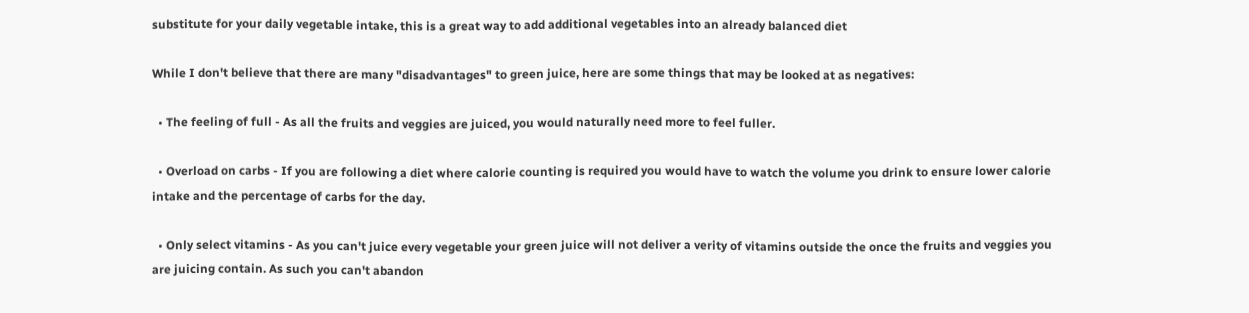substitute for your daily vegetable intake, this is a great way to add additional vegetables into an already balanced diet

While I don't believe that there are many "disadvantages" to green juice, here are some things that may be looked at as negatives:

  • The feeling of full - As all the fruits and veggies are juiced, you would naturally need more to feel fuller.

  • Overload on carbs - If you are following a diet where calorie counting is required you would have to watch the volume you drink to ensure lower calorie intake and the percentage of carbs for the day.

  • Only select vitamins - As you can't juice every vegetable your green juice will not deliver a verity of vitamins outside the once the fruits and veggies you are juicing contain. As such you can't abandon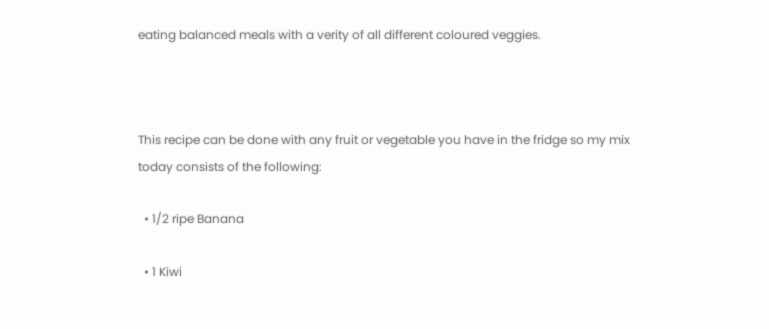eating balanced meals with a verity of all different coloured veggies.



This recipe can be done with any fruit or vegetable you have in the fridge so my mix today consists of the following:

  • 1/2 ripe Banana

  • 1 Kiwi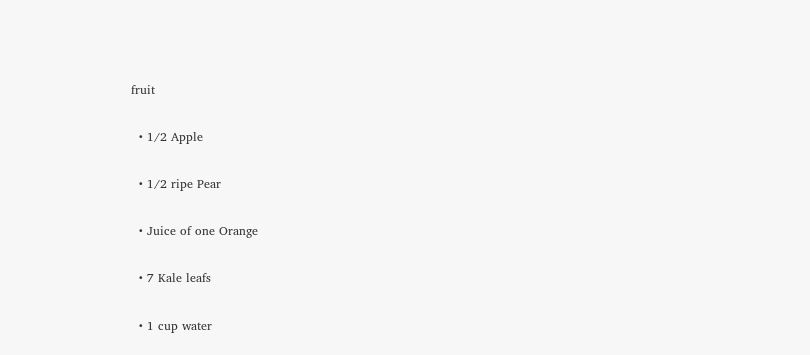fruit

  • 1/2 Apple

  • 1/2 ripe Pear

  • Juice of one Orange

  • 7 Kale leafs

  • 1 cup water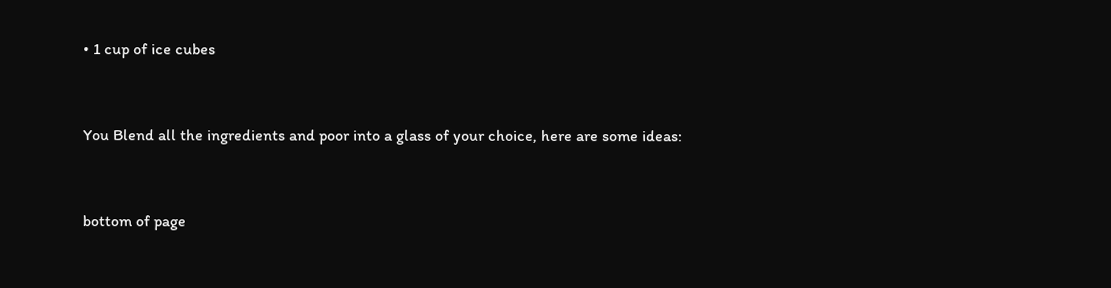• 1 cup of ice cubes


You Blend all the ingredients and poor into a glass of your choice, here are some ideas:


bottom of page